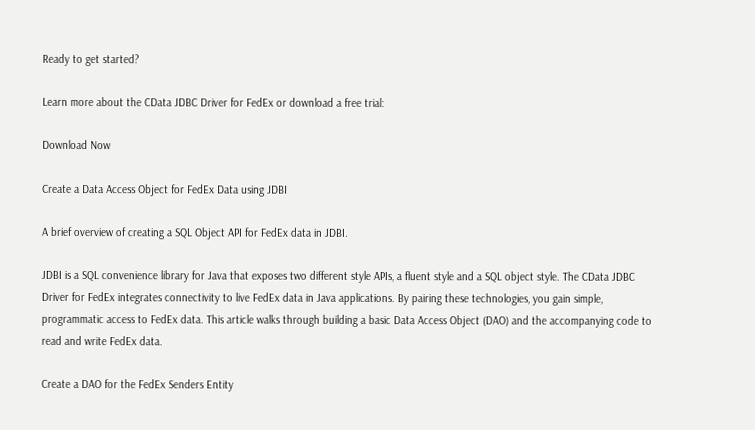Ready to get started?

Learn more about the CData JDBC Driver for FedEx or download a free trial:

Download Now

Create a Data Access Object for FedEx Data using JDBI

A brief overview of creating a SQL Object API for FedEx data in JDBI.

JDBI is a SQL convenience library for Java that exposes two different style APIs, a fluent style and a SQL object style. The CData JDBC Driver for FedEx integrates connectivity to live FedEx data in Java applications. By pairing these technologies, you gain simple, programmatic access to FedEx data. This article walks through building a basic Data Access Object (DAO) and the accompanying code to read and write FedEx data.

Create a DAO for the FedEx Senders Entity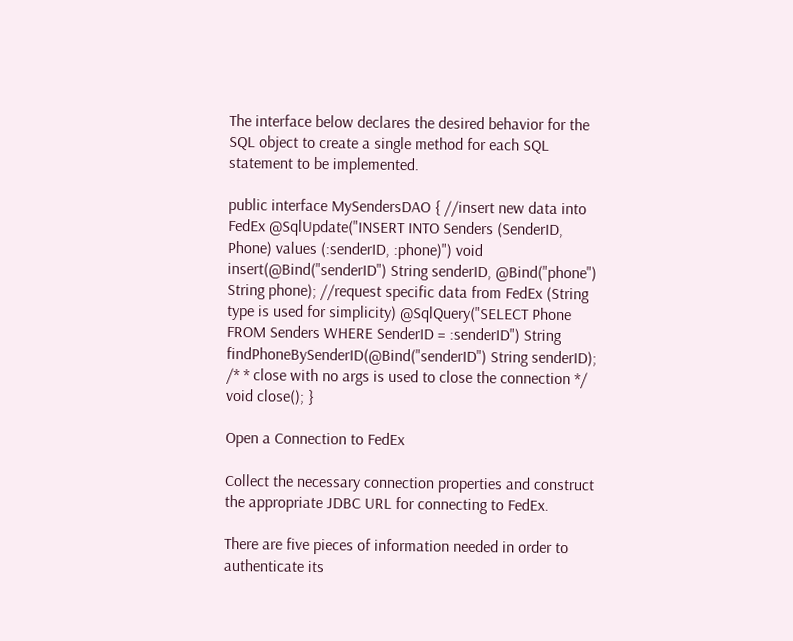The interface below declares the desired behavior for the SQL object to create a single method for each SQL statement to be implemented.

public interface MySendersDAO { //insert new data into FedEx @SqlUpdate("INSERT INTO Senders (SenderID, Phone) values (:senderID, :phone)") void insert(@Bind("senderID") String senderID, @Bind("phone") String phone); //request specific data from FedEx (String type is used for simplicity) @SqlQuery("SELECT Phone FROM Senders WHERE SenderID = :senderID") String findPhoneBySenderID(@Bind("senderID") String senderID); /* * close with no args is used to close the connection */ void close(); }

Open a Connection to FedEx

Collect the necessary connection properties and construct the appropriate JDBC URL for connecting to FedEx.

There are five pieces of information needed in order to authenticate its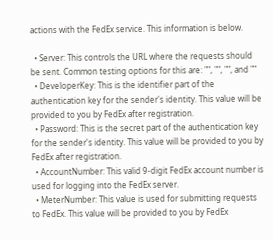actions with the FedEx service. This information is below.

  • Server: This controls the URL where the requests should be sent. Common testing options for this are: "", "", "", and ""
  • DeveloperKey: This is the identifier part of the authentication key for the sender's identity. This value will be provided to you by FedEx after registration.
  • Password: This is the secret part of the authentication key for the sender's identity. This value will be provided to you by FedEx after registration.
  • AccountNumber: This valid 9-digit FedEx account number is used for logging into the FedEx server.
  • MeterNumber: This value is used for submitting requests to FedEx. This value will be provided to you by FedEx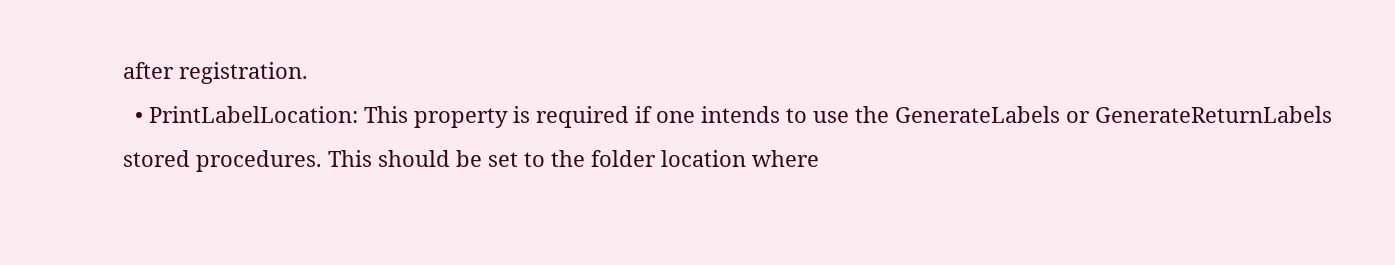after registration.
  • PrintLabelLocation: This property is required if one intends to use the GenerateLabels or GenerateReturnLabels stored procedures. This should be set to the folder location where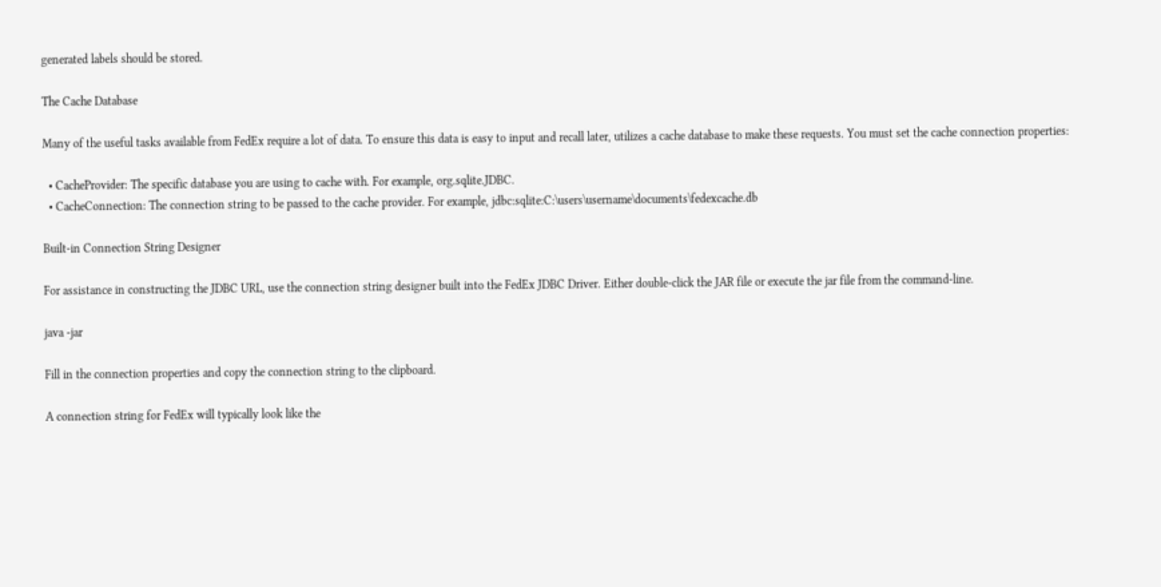generated labels should be stored.

The Cache Database

Many of the useful tasks available from FedEx require a lot of data. To ensure this data is easy to input and recall later, utilizes a cache database to make these requests. You must set the cache connection properties:

  • CacheProvider: The specific database you are using to cache with. For example, org.sqlite.JDBC.
  • CacheConnection: The connection string to be passed to the cache provider. For example, jdbc:sqlite:C:\users\username\documents\fedexcache.db

Built-in Connection String Designer

For assistance in constructing the JDBC URL, use the connection string designer built into the FedEx JDBC Driver. Either double-click the JAR file or execute the jar file from the command-line.

java -jar

Fill in the connection properties and copy the connection string to the clipboard.

A connection string for FedEx will typically look like the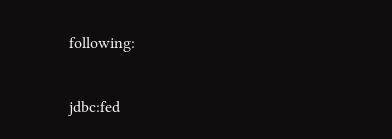following:

jdbc:fed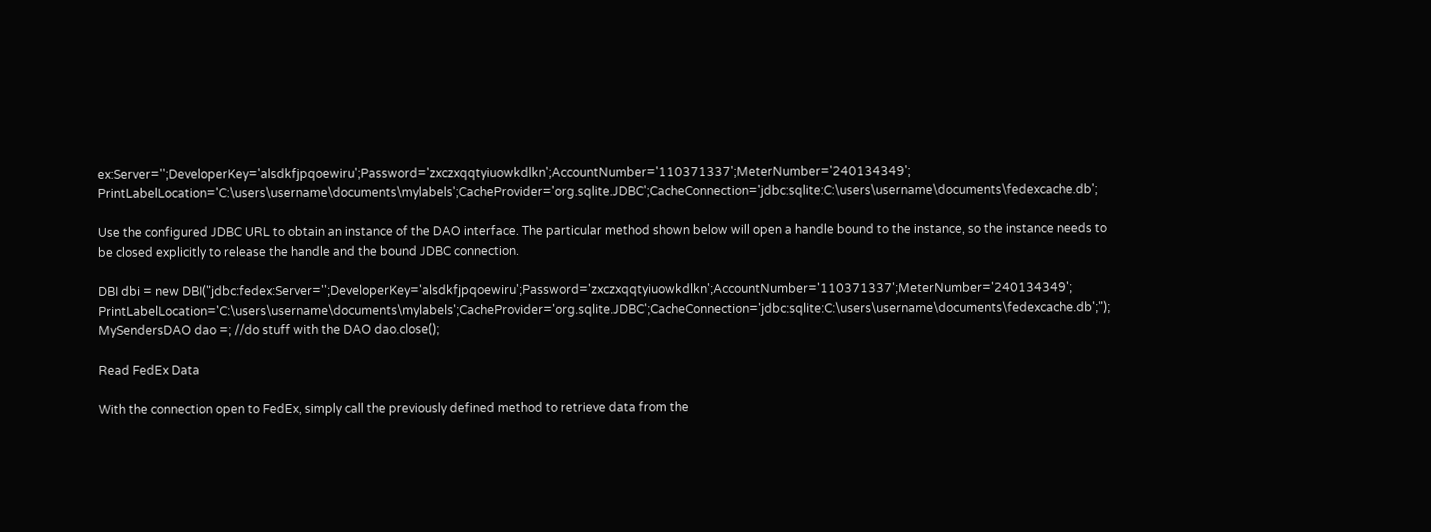ex:Server='';DeveloperKey='alsdkfjpqoewiru';Password='zxczxqqtyiuowkdlkn';AccountNumber='110371337';MeterNumber='240134349'; PrintLabelLocation='C:\users\username\documents\mylabels';CacheProvider='org.sqlite.JDBC';CacheConnection='jdbc:sqlite:C:\users\username\documents\fedexcache.db';

Use the configured JDBC URL to obtain an instance of the DAO interface. The particular method shown below will open a handle bound to the instance, so the instance needs to be closed explicitly to release the handle and the bound JDBC connection.

DBI dbi = new DBI("jdbc:fedex:Server='';DeveloperKey='alsdkfjpqoewiru';Password='zxczxqqtyiuowkdlkn';AccountNumber='110371337';MeterNumber='240134349'; PrintLabelLocation='C:\users\username\documents\mylabels';CacheProvider='org.sqlite.JDBC';CacheConnection='jdbc:sqlite:C:\users\username\documents\fedexcache.db';"); MySendersDAO dao =; //do stuff with the DAO dao.close();

Read FedEx Data

With the connection open to FedEx, simply call the previously defined method to retrieve data from the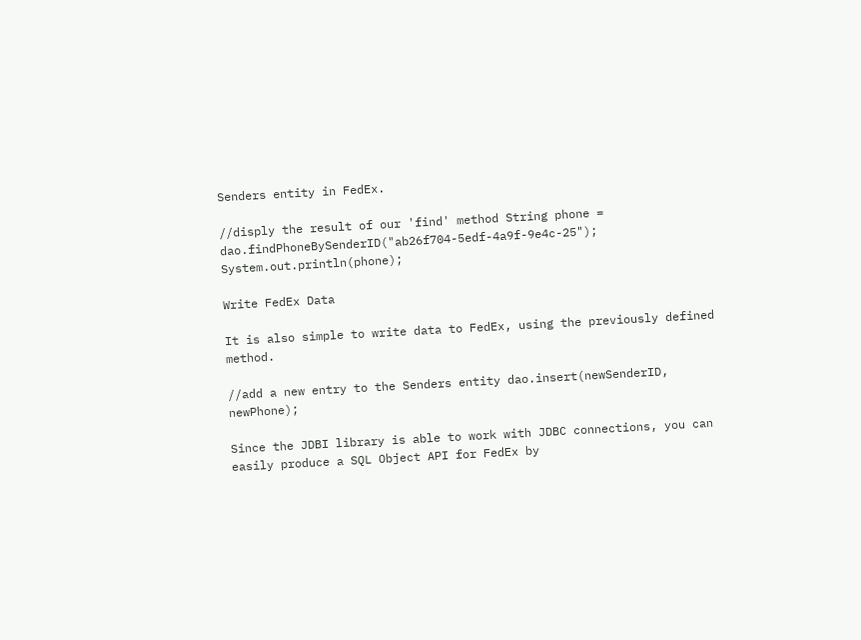Senders entity in FedEx.

//disply the result of our 'find' method String phone = dao.findPhoneBySenderID("ab26f704-5edf-4a9f-9e4c-25"); System.out.println(phone);

Write FedEx Data

It is also simple to write data to FedEx, using the previously defined method.

//add a new entry to the Senders entity dao.insert(newSenderID, newPhone);

Since the JDBI library is able to work with JDBC connections, you can easily produce a SQL Object API for FedEx by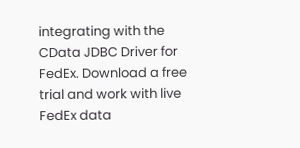integrating with the CData JDBC Driver for FedEx. Download a free trial and work with live FedEx data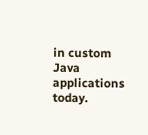in custom Java applications today.